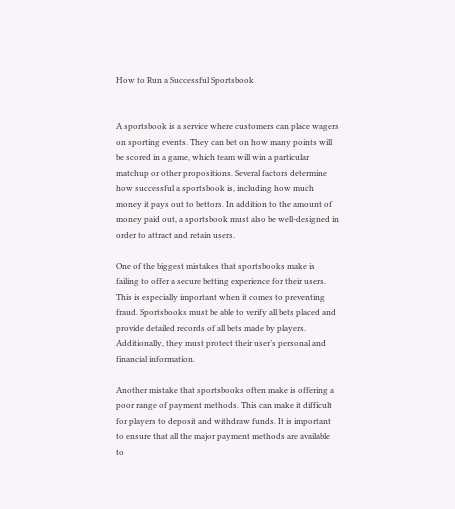How to Run a Successful Sportsbook


A sportsbook is a service where customers can place wagers on sporting events. They can bet on how many points will be scored in a game, which team will win a particular matchup or other propositions. Several factors determine how successful a sportsbook is, including how much money it pays out to bettors. In addition to the amount of money paid out, a sportsbook must also be well-designed in order to attract and retain users.

One of the biggest mistakes that sportsbooks make is failing to offer a secure betting experience for their users. This is especially important when it comes to preventing fraud. Sportsbooks must be able to verify all bets placed and provide detailed records of all bets made by players. Additionally, they must protect their user’s personal and financial information.

Another mistake that sportsbooks often make is offering a poor range of payment methods. This can make it difficult for players to deposit and withdraw funds. It is important to ensure that all the major payment methods are available to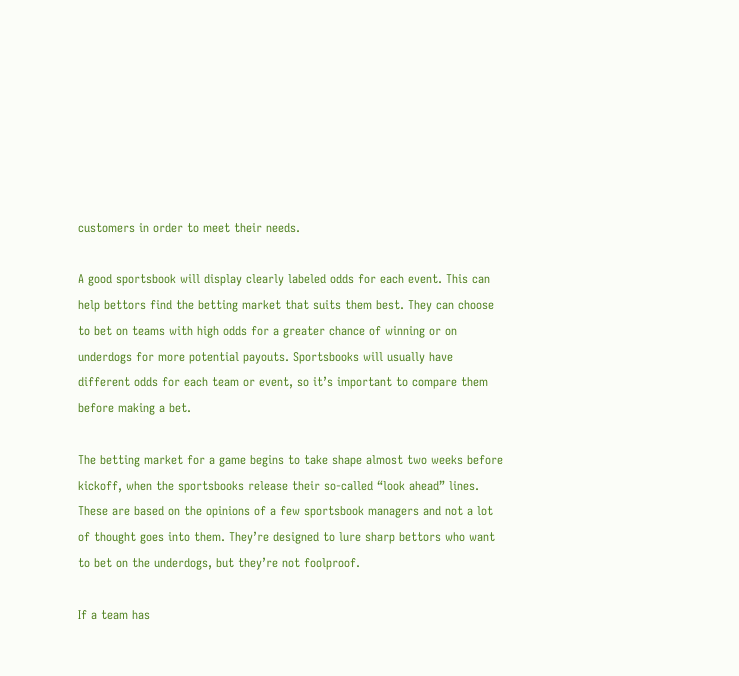customers in order to meet their needs.

A good sportsbook will display clearly labeled odds for each event. This can help bettors find the betting market that suits them best. They can choose to bet on teams with high odds for a greater chance of winning or on underdogs for more potential payouts. Sportsbooks will usually have different odds for each team or event, so it’s important to compare them before making a bet.

The betting market for a game begins to take shape almost two weeks before kickoff, when the sportsbooks release their so-called “look ahead” lines. These are based on the opinions of a few sportsbook managers and not a lot of thought goes into them. They’re designed to lure sharp bettors who want to bet on the underdogs, but they’re not foolproof.

If a team has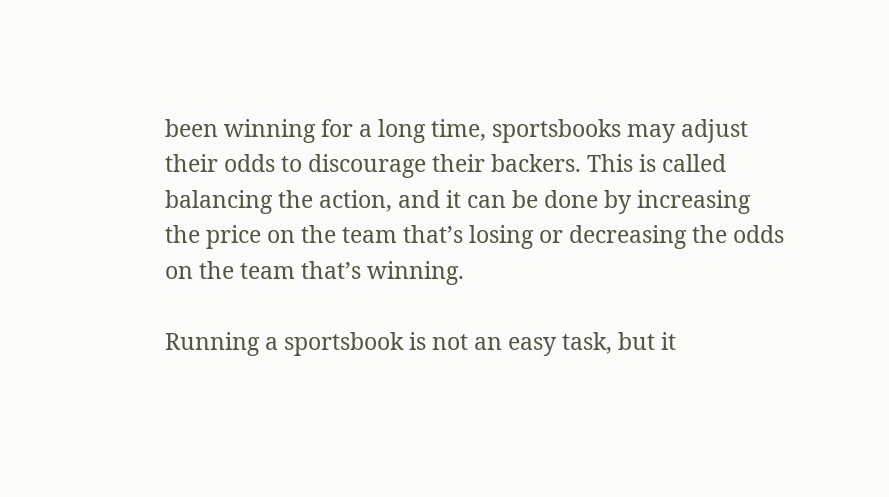been winning for a long time, sportsbooks may adjust their odds to discourage their backers. This is called balancing the action, and it can be done by increasing the price on the team that’s losing or decreasing the odds on the team that’s winning.

Running a sportsbook is not an easy task, but it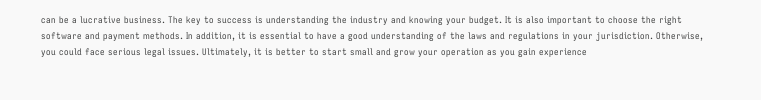can be a lucrative business. The key to success is understanding the industry and knowing your budget. It is also important to choose the right software and payment methods. In addition, it is essential to have a good understanding of the laws and regulations in your jurisdiction. Otherwise, you could face serious legal issues. Ultimately, it is better to start small and grow your operation as you gain experience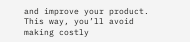and improve your product. This way, you’ll avoid making costly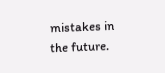mistakes in the future.